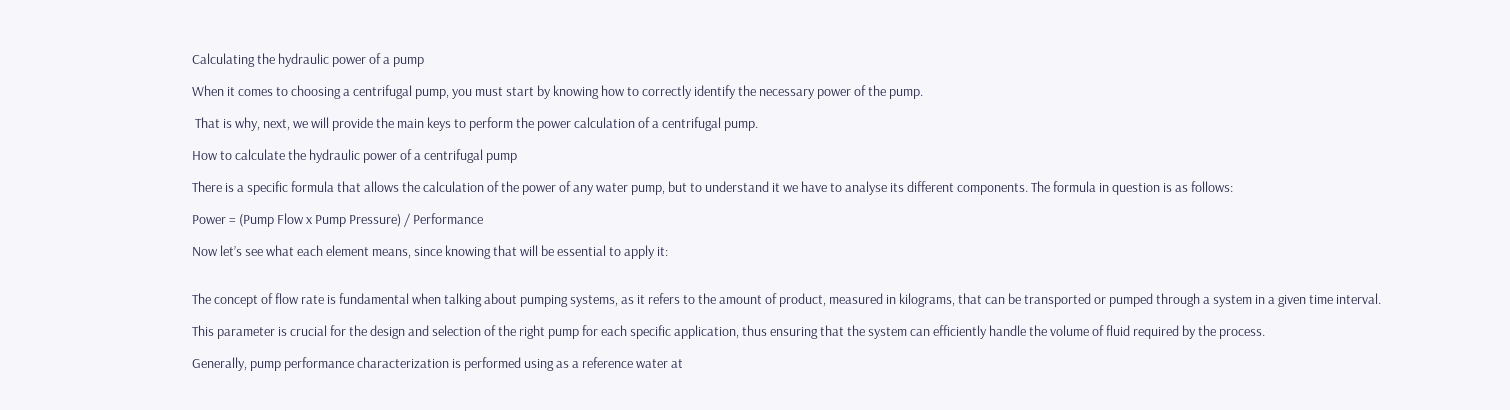Calculating the hydraulic power of a pump

When it comes to choosing a centrifugal pump, you must start by knowing how to correctly identify the necessary power of the pump.

 That is why, next, we will provide the main keys to perform the power calculation of a centrifugal pump.

How to calculate the hydraulic power of a centrifugal pump

There is a specific formula that allows the calculation of the power of any water pump, but to understand it we have to analyse its different components. The formula in question is as follows:

Power = (Pump Flow x Pump Pressure) / Performance

Now let’s see what each element means, since knowing that will be essential to apply it:


The concept of flow rate is fundamental when talking about pumping systems, as it refers to the amount of product, measured in kilograms, that can be transported or pumped through a system in a given time interval.

This parameter is crucial for the design and selection of the right pump for each specific application, thus ensuring that the system can efficiently handle the volume of fluid required by the process.

Generally, pump performance characterization is performed using as a reference water at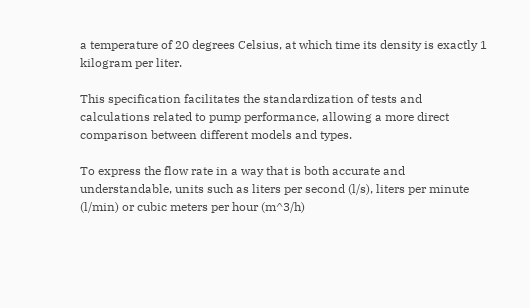a temperature of 20 degrees Celsius, at which time its density is exactly 1 kilogram per liter.

This specification facilitates the standardization of tests and calculations related to pump performance, allowing a more direct comparison between different models and types.

To express the flow rate in a way that is both accurate and understandable, units such as liters per second (l/s), liters per minute (l/min) or cubic meters per hour (m^3/h)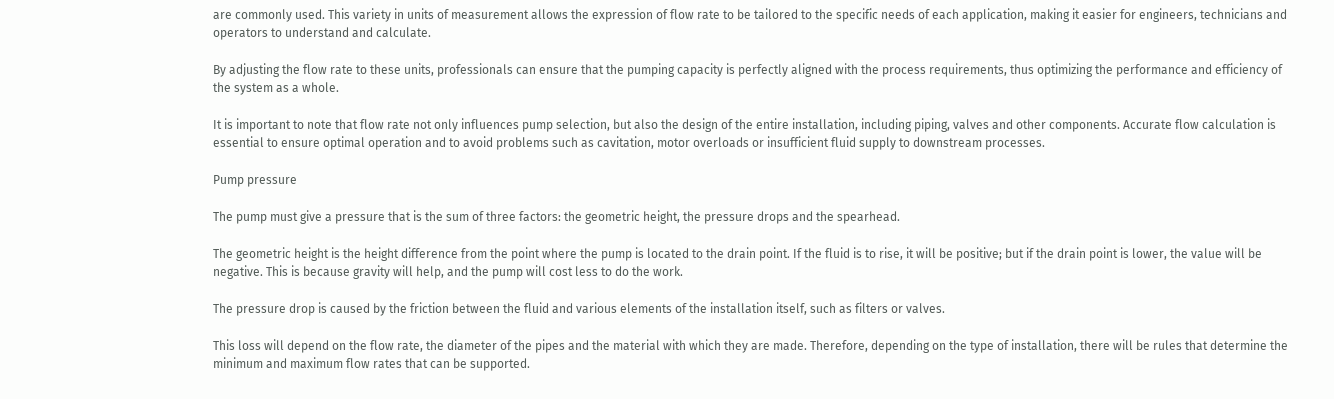are commonly used. This variety in units of measurement allows the expression of flow rate to be tailored to the specific needs of each application, making it easier for engineers, technicians and operators to understand and calculate.

By adjusting the flow rate to these units, professionals can ensure that the pumping capacity is perfectly aligned with the process requirements, thus optimizing the performance and efficiency of the system as a whole.

It is important to note that flow rate not only influences pump selection, but also the design of the entire installation, including piping, valves and other components. Accurate flow calculation is essential to ensure optimal operation and to avoid problems such as cavitation, motor overloads or insufficient fluid supply to downstream processes.

Pump pressure

The pump must give a pressure that is the sum of three factors: the geometric height, the pressure drops and the spearhead.

The geometric height is the height difference from the point where the pump is located to the drain point. If the fluid is to rise, it will be positive; but if the drain point is lower, the value will be negative. This is because gravity will help, and the pump will cost less to do the work.

The pressure drop is caused by the friction between the fluid and various elements of the installation itself, such as filters or valves.

This loss will depend on the flow rate, the diameter of the pipes and the material with which they are made. Therefore, depending on the type of installation, there will be rules that determine the minimum and maximum flow rates that can be supported.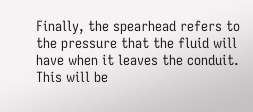Finally, the spearhead refers to the pressure that the fluid will have when it leaves the conduit. This will be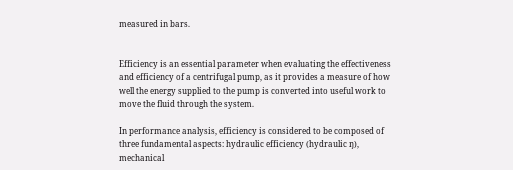measured in bars.


Efficiency is an essential parameter when evaluating the effectiveness and efficiency of a centrifugal pump, as it provides a measure of how well the energy supplied to the pump is converted into useful work to move the fluid through the system.

In performance analysis, efficiency is considered to be composed of three fundamental aspects: hydraulic efficiency (hydraulic ŋ), mechanical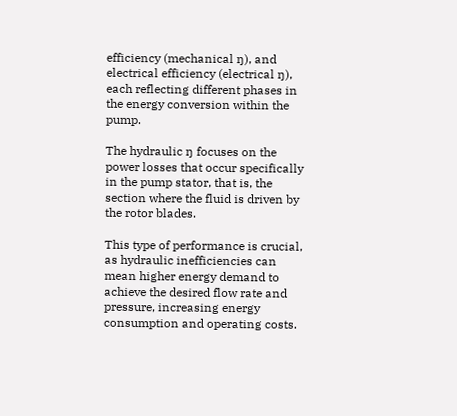efficiency (mechanical ŋ), and electrical efficiency (electrical ŋ), each reflecting different phases in the energy conversion within the pump.

The hydraulic ŋ focuses on the power losses that occur specifically in the pump stator, that is, the section where the fluid is driven by the rotor blades.

This type of performance is crucial, as hydraulic inefficiencies can mean higher energy demand to achieve the desired flow rate and pressure, increasing energy consumption and operating costs.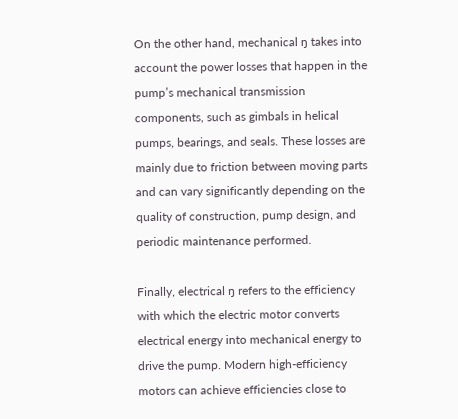On the other hand, mechanical ŋ takes into account the power losses that happen in the pump’s mechanical transmission components, such as gimbals in helical pumps, bearings, and seals. These losses are mainly due to friction between moving parts and can vary significantly depending on the quality of construction, pump design, and periodic maintenance performed.

Finally, electrical ŋ refers to the efficiency with which the electric motor converts electrical energy into mechanical energy to drive the pump. Modern high-efficiency motors can achieve efficiencies close to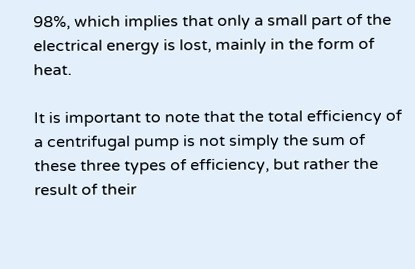98%, which implies that only a small part of the electrical energy is lost, mainly in the form of heat.

It is important to note that the total efficiency of a centrifugal pump is not simply the sum of these three types of efficiency, but rather the result of their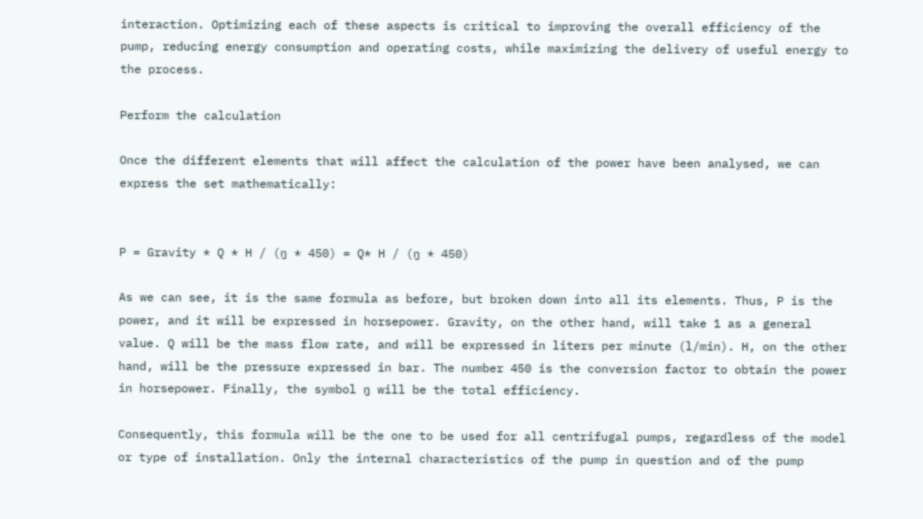interaction. Optimizing each of these aspects is critical to improving the overall efficiency of the pump, reducing energy consumption and operating costs, while maximizing the delivery of useful energy to the process.

Perform the calculation

Once the different elements that will affect the calculation of the power have been analysed, we can express the set mathematically:


P = Gravity * Q * H / (ŋ * 450) = Q* H / (ŋ * 450)

As we can see, it is the same formula as before, but broken down into all its elements. Thus, P is the power, and it will be expressed in horsepower. Gravity, on the other hand, will take 1 as a general value. Q will be the mass flow rate, and will be expressed in liters per minute (l/min). H, on the other hand, will be the pressure expressed in bar. The number 450 is the conversion factor to obtain the power in horsepower. Finally, the symbol ŋ will be the total efficiency.

Consequently, this formula will be the one to be used for all centrifugal pumps, regardless of the model or type of installation. Only the internal characteristics of the pump in question and of the pump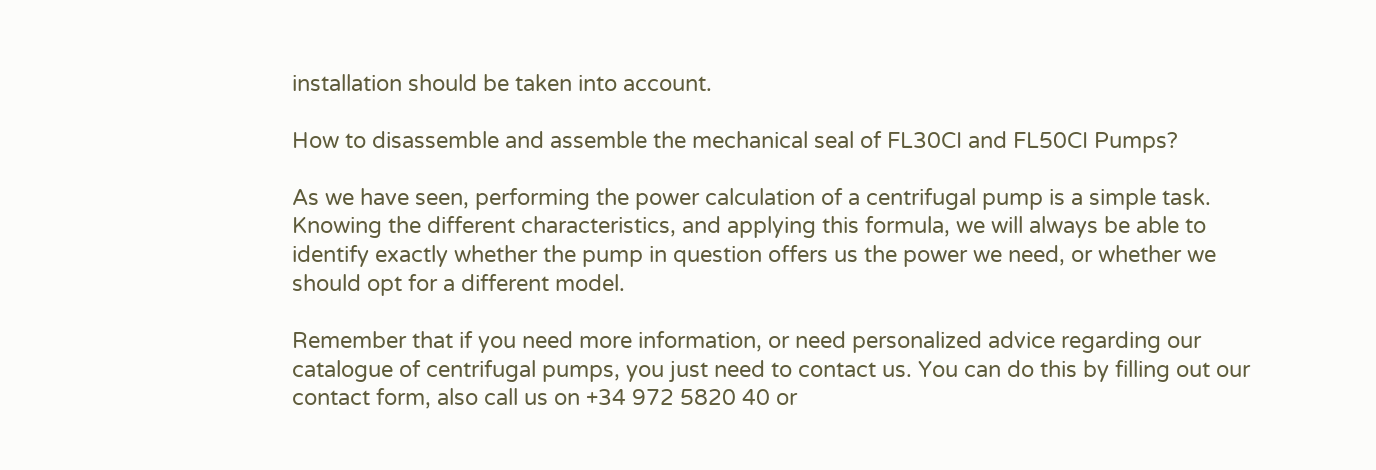installation should be taken into account.

How to disassemble and assemble the mechanical seal of FL30CI and FL50CI Pumps?

As we have seen, performing the power calculation of a centrifugal pump is a simple task. Knowing the different characteristics, and applying this formula, we will always be able to identify exactly whether the pump in question offers us the power we need, or whether we should opt for a different model.

Remember that if you need more information, or need personalized advice regarding our catalogue of centrifugal pumps, you just need to contact us. You can do this by filling out our contact form, also call us on +34 972 5820 40 or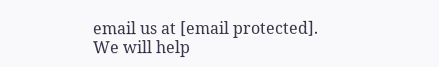email us at [email protected]. We will help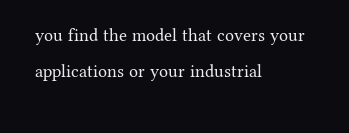you find the model that covers your applications or your industrial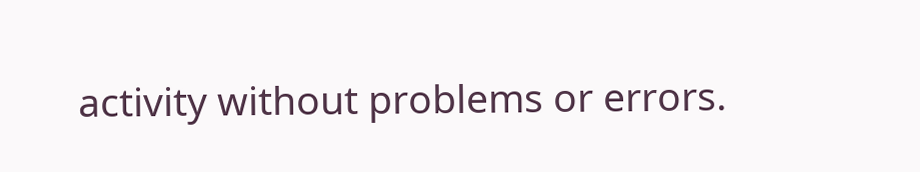activity without problems or errors.